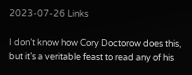2023-07-26 Links

I don’t know how Cory Doctorow does this, but it’s a veritable feast to read any of his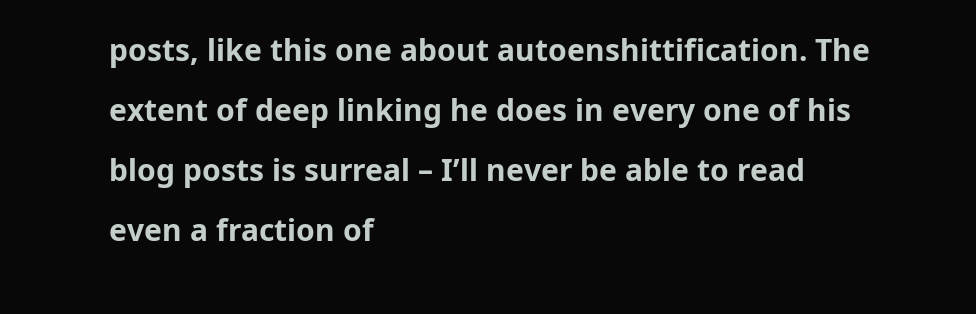posts, like this one about autoenshittification. The extent of deep linking he does in every one of his blog posts is surreal – I’ll never be able to read even a fraction of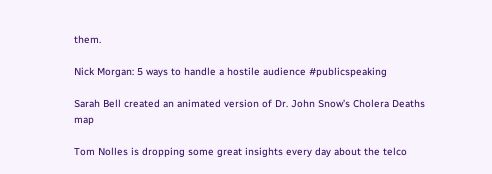them.

Nick Morgan: 5 ways to handle a hostile audience #publicspeaking

Sarah Bell created an animated version of Dr. John Snow’s Cholera Deaths map

Tom Nolles is dropping some great insights every day about the telco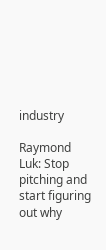industry

Raymond Luk: Stop pitching and start figuring out why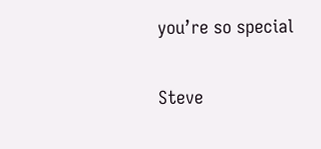you’re so special

Steve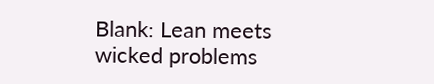Blank: Lean meets wicked problems